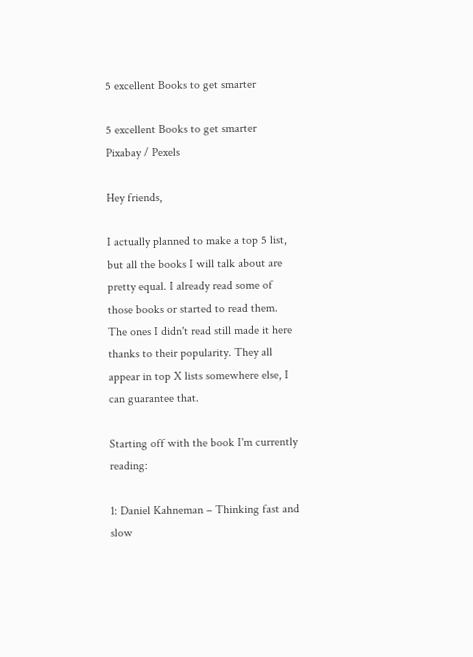5 excellent Books to get smarter

5 excellent Books to get smarter
Pixabay / Pexels

Hey friends,

I actually planned to make a top 5 list, but all the books I will talk about are pretty equal. I already read some of those books or started to read them. The ones I didn't read still made it here thanks to their popularity. They all appear in top X lists somewhere else, I can guarantee that.

Starting off with the book I'm currently reading:

1: Daniel Kahneman – Thinking fast and slow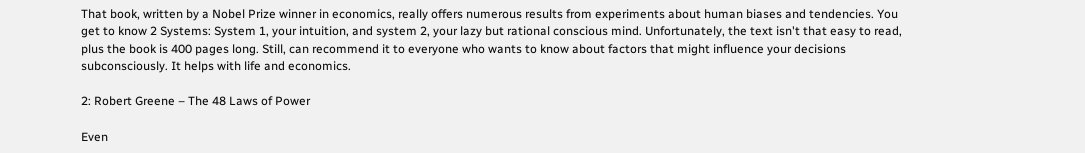That book, written by a Nobel Prize winner in economics, really offers numerous results from experiments about human biases and tendencies. You get to know 2 Systems: System 1, your intuition, and system 2, your lazy but rational conscious mind. Unfortunately, the text isn't that easy to read, plus the book is 400 pages long. Still, can recommend it to everyone who wants to know about factors that might influence your decisions subconsciously. It helps with life and economics.

2: Robert Greene – The 48 Laws of Power

Even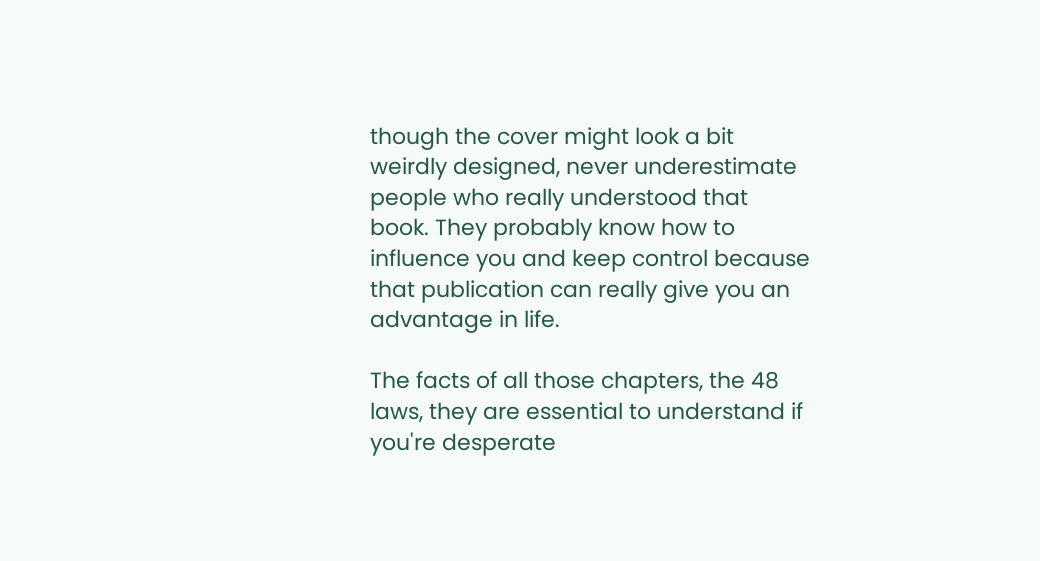though the cover might look a bit weirdly designed, never underestimate people who really understood that book. They probably know how to influence you and keep control because that publication can really give you an advantage in life.

The facts of all those chapters, the 48 laws, they are essential to understand if you're desperate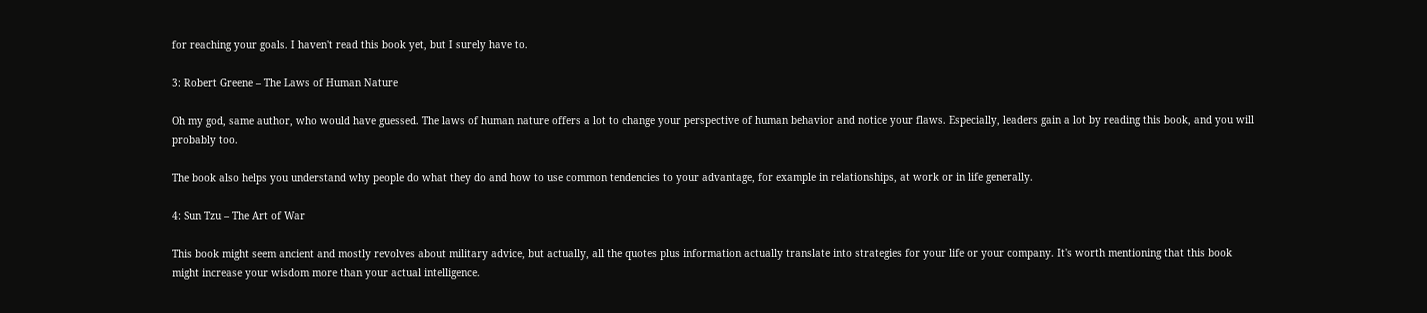for reaching your goals. I haven't read this book yet, but I surely have to.

3: Robert Greene – The Laws of Human Nature

Oh my god, same author, who would have guessed. The laws of human nature offers a lot to change your perspective of human behavior and notice your flaws. Especially, leaders gain a lot by reading this book, and you will probably too.

The book also helps you understand why people do what they do and how to use common tendencies to your advantage, for example in relationships, at work or in life generally.

4: Sun Tzu – The Art of War

This book might seem ancient and mostly revolves about military advice, but actually, all the quotes plus information actually translate into strategies for your life or your company. It's worth mentioning that this book might increase your wisdom more than your actual intelligence.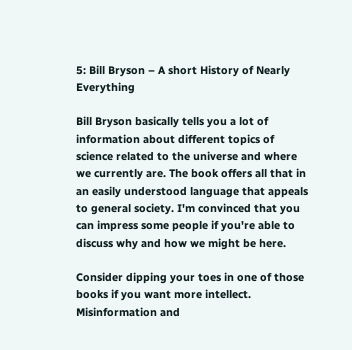5: Bill Bryson – A short History of Nearly Everything

Bill Bryson basically tells you a lot of information about different topics of science related to the universe and where we currently are. The book offers all that in an easily understood language that appeals to general society. I'm convinced that you can impress some people if you're able to discuss why and how we might be here.

Consider dipping your toes in one of those books if you want more intellect. Misinformation and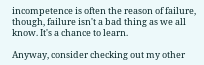incompetence is often the reason of failure, though, failure isn't a bad thing as we all know. It's a chance to learn.

Anyway, consider checking out my other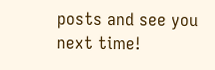posts and see you next time!